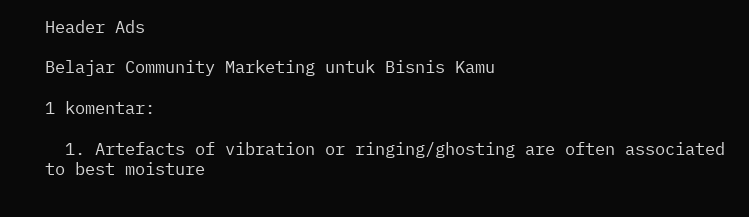Header Ads

Belajar Community Marketing untuk Bisnis Kamu

1 komentar:

  1. Artefacts of vibration or ringing/ghosting are often associated to best moisture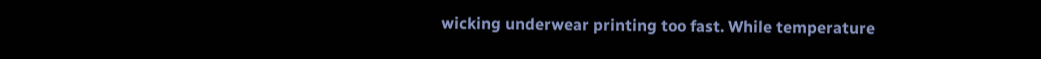wicking underwear printing too fast. While temperature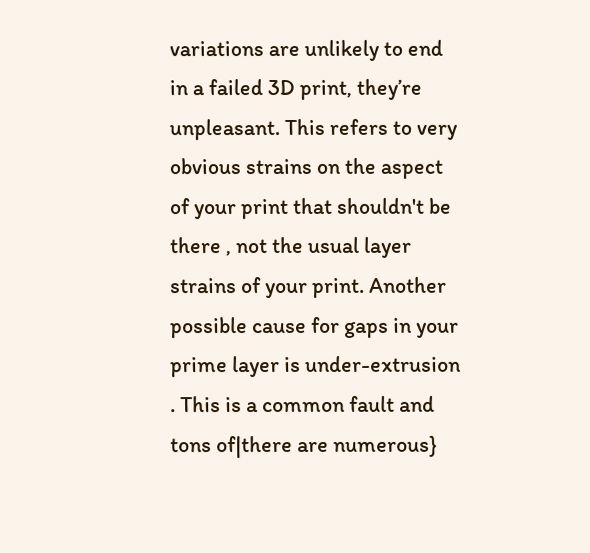variations are unlikely to end in a failed 3D print, they’re unpleasant. This refers to very obvious strains on the aspect of your print that shouldn't be there , not the usual layer strains of your print. Another possible cause for gaps in your prime layer is under-extrusion . This is a common fault and tons of|there are numerous}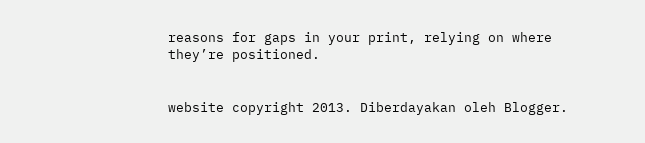reasons for gaps in your print, relying on where they’re positioned.


website copyright 2013. Diberdayakan oleh Blogger.